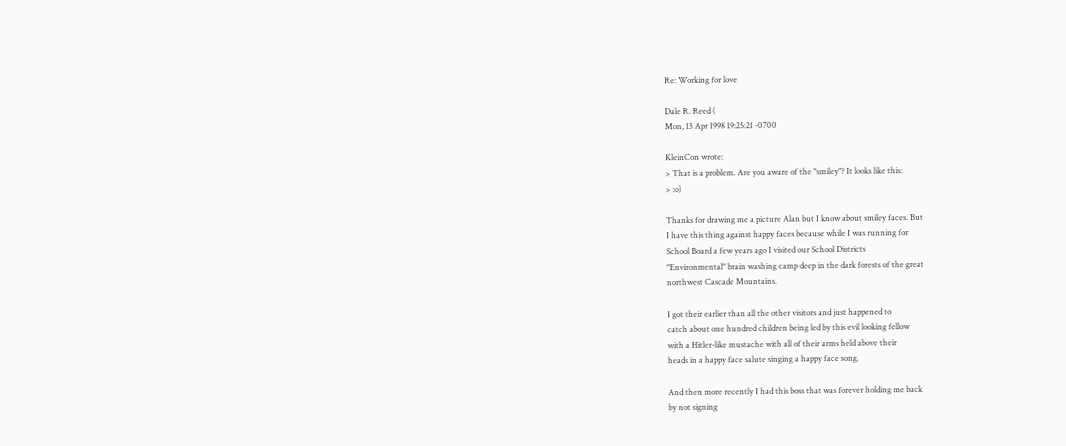Re: Working for love

Dale R. Reed (
Mon, 13 Apr 1998 19:25:21 -0700

KleinCon wrote:
> That is a problem. Are you aware of the "smiley"? It looks like this:
> :o)

Thanks for drawing me a picture Alan but I know about smiley faces. But
I have this thing against happy faces because while I was running for
School Board a few years ago I visited our School Districts
"Environmental" brain washing camp deep in the dark forests of the great
northwest Cascade Mountains.

I got their earlier than all the other visitors and just happened to
catch about one hundred children being led by this evil looking fellow
with a Hitler-like mustache with all of their arms held above their
heads in a happy face salute singing a happy face song.

And then more recently I had this boss that was forever holding me back
by not signing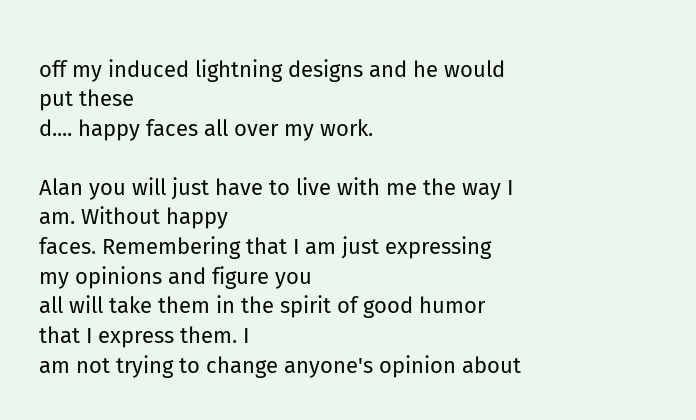off my induced lightning designs and he would put these
d.... happy faces all over my work.

Alan you will just have to live with me the way I am. Without happy
faces. Remembering that I am just expressing my opinions and figure you
all will take them in the spirit of good humor that I express them. I
am not trying to change anyone's opinion about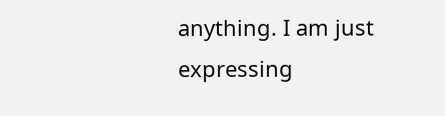anything. I am just
expressing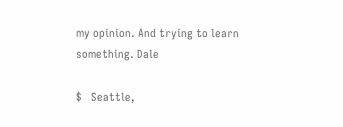my opinion. And trying to learn something. Dale

$   Seattle,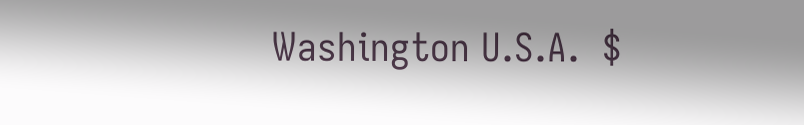Washington U.S.A.  $